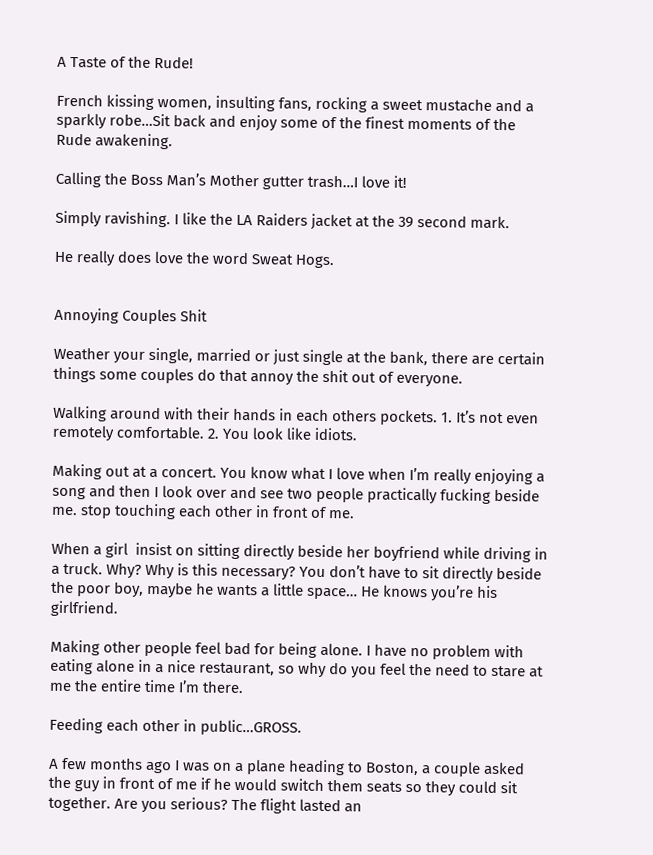A Taste of the Rude!

French kissing women, insulting fans, rocking a sweet mustache and a sparkly robe…Sit back and enjoy some of the finest moments of the Rude awakening.

Calling the Boss Man’s Mother gutter trash…I love it!

Simply ravishing. I like the LA Raiders jacket at the 39 second mark.

He really does love the word Sweat Hogs.


Annoying Couples Shit

Weather your single, married or just single at the bank, there are certain things some couples do that annoy the shit out of everyone.

Walking around with their hands in each others pockets. 1. It’s not even remotely comfortable. 2. You look like idiots.

Making out at a concert. You know what I love when I’m really enjoying a song and then I look over and see two people practically fucking beside me. stop touching each other in front of me.

When a girl  insist on sitting directly beside her boyfriend while driving in a truck. Why? Why is this necessary? You don’t have to sit directly beside the poor boy, maybe he wants a little space… He knows you’re his girlfriend.

Making other people feel bad for being alone. I have no problem with eating alone in a nice restaurant, so why do you feel the need to stare at me the entire time I’m there.

Feeding each other in public…GROSS.

A few months ago I was on a plane heading to Boston, a couple asked the guy in front of me if he would switch them seats so they could sit together. Are you serious? The flight lasted an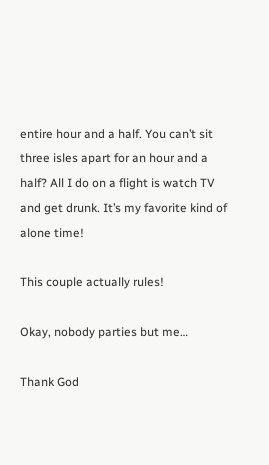entire hour and a half. You can’t sit three isles apart for an hour and a half? All I do on a flight is watch TV and get drunk. It’s my favorite kind of alone time!

This couple actually rules!

Okay, nobody parties but me…

Thank God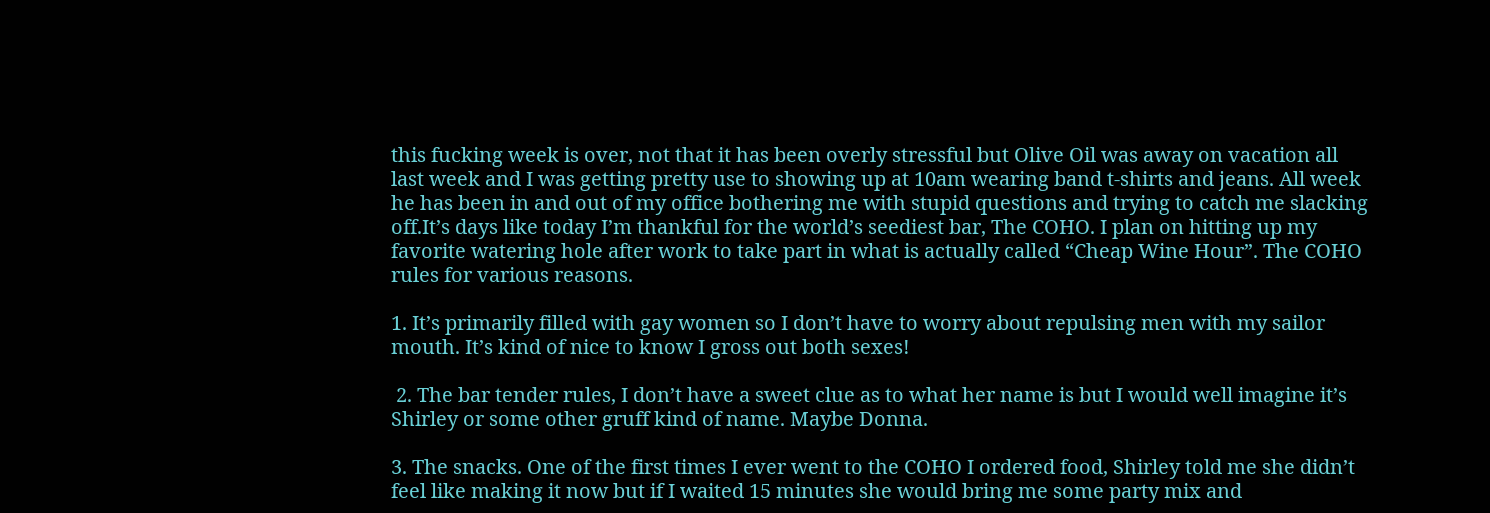this fucking week is over, not that it has been overly stressful but Olive Oil was away on vacation all last week and I was getting pretty use to showing up at 10am wearing band t-shirts and jeans. All week he has been in and out of my office bothering me with stupid questions and trying to catch me slacking off.It’s days like today I’m thankful for the world’s seediest bar, The COHO. I plan on hitting up my favorite watering hole after work to take part in what is actually called “Cheap Wine Hour”. The COHO rules for various reasons.

1. It’s primarily filled with gay women so I don’t have to worry about repulsing men with my sailor mouth. It’s kind of nice to know I gross out both sexes!

 2. The bar tender rules, I don’t have a sweet clue as to what her name is but I would well imagine it’s Shirley or some other gruff kind of name. Maybe Donna.

3. The snacks. One of the first times I ever went to the COHO I ordered food, Shirley told me she didn’t feel like making it now but if I waited 15 minutes she would bring me some party mix and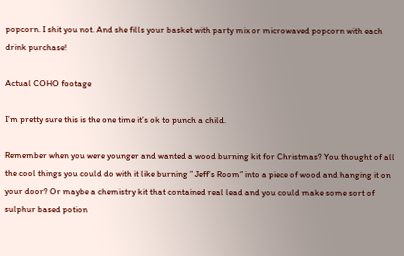popcorn. I shit you not. And she fills your basket with party mix or microwaved popcorn with each drink purchase!

Actual COHO footage

I’m pretty sure this is the one time it’s ok to punch a child.

Remember when you were younger and wanted a wood burning kit for Christmas? You thought of all the cool things you could do with it like burning ” Jeff’s Room” into a piece of wood and hanging it on your door? Or maybe a chemistry kit that contained real lead and you could make some sort of sulphur based potion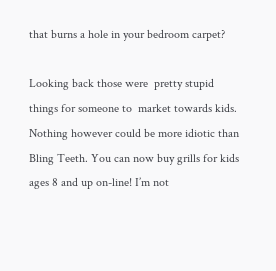that burns a hole in your bedroom carpet?

Looking back those were  pretty stupid things for someone to  market towards kids. Nothing however could be more idiotic than Bling Teeth. You can now buy grills for kids ages 8 and up on-line! I’m not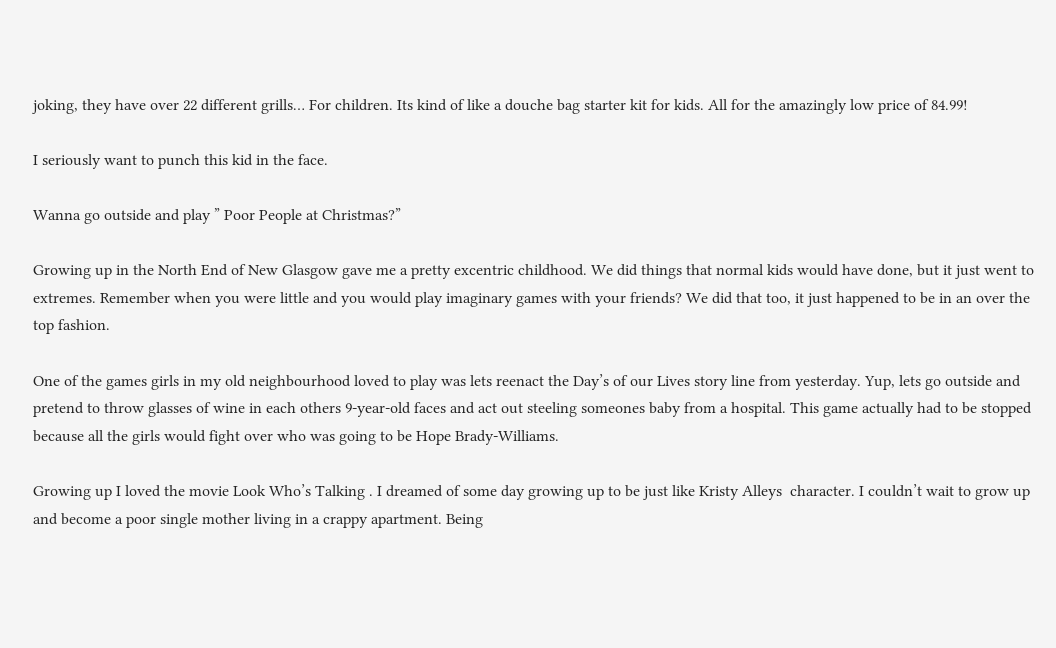joking, they have over 22 different grills… For children. Its kind of like a douche bag starter kit for kids. All for the amazingly low price of 84.99!

I seriously want to punch this kid in the face.

Wanna go outside and play ” Poor People at Christmas?”

Growing up in the North End of New Glasgow gave me a pretty excentric childhood. We did things that normal kids would have done, but it just went to extremes. Remember when you were little and you would play imaginary games with your friends? We did that too, it just happened to be in an over the top fashion.

One of the games girls in my old neighbourhood loved to play was lets reenact the Day’s of our Lives story line from yesterday. Yup, lets go outside and pretend to throw glasses of wine in each others 9-year-old faces and act out steeling someones baby from a hospital. This game actually had to be stopped because all the girls would fight over who was going to be Hope Brady-Williams.

Growing up I loved the movie Look Who’s Talking . I dreamed of some day growing up to be just like Kristy Alleys  character. I couldn’t wait to grow up and become a poor single mother living in a crappy apartment. Being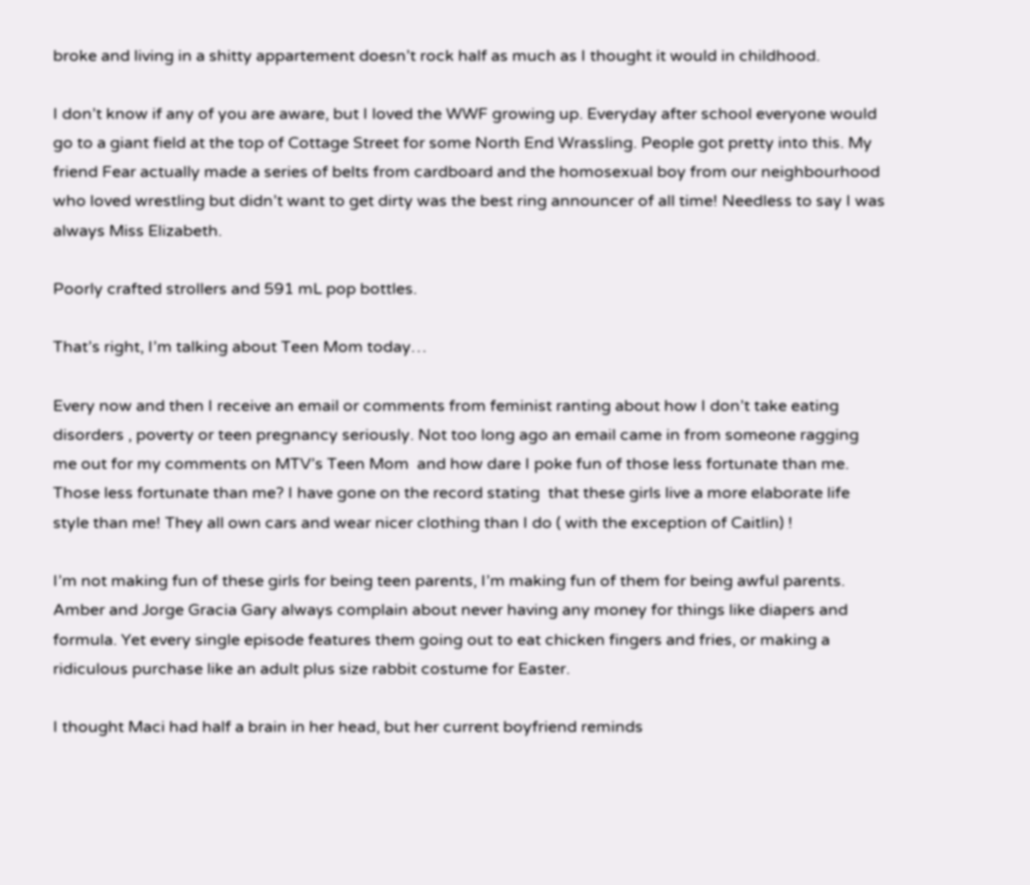broke and living in a shitty appartement doesn’t rock half as much as I thought it would in childhood.

I don’t know if any of you are aware, but I loved the WWF growing up. Everyday after school everyone would go to a giant field at the top of Cottage Street for some North End Wrassling. People got pretty into this. My friend Fear actually made a series of belts from cardboard and the homosexual boy from our neighbourhood who loved wrestling but didn’t want to get dirty was the best ring announcer of all time! Needless to say I was always Miss Elizabeth.

Poorly crafted strollers and 591 mL pop bottles.

That’s right, I’m talking about Teen Mom today…

Every now and then I receive an email or comments from feminist ranting about how I don’t take eating disorders , poverty or teen pregnancy seriously. Not too long ago an email came in from someone ragging me out for my comments on MTV’s Teen Mom  and how dare I poke fun of those less fortunate than me. Those less fortunate than me? I have gone on the record stating  that these girls live a more elaborate life style than me! They all own cars and wear nicer clothing than I do ( with the exception of Caitlin) !

I’m not making fun of these girls for being teen parents, I’m making fun of them for being awful parents. Amber and Jorge Gracia Gary always complain about never having any money for things like diapers and formula. Yet every single episode features them going out to eat chicken fingers and fries, or making a ridiculous purchase like an adult plus size rabbit costume for Easter.

I thought Maci had half a brain in her head, but her current boyfriend reminds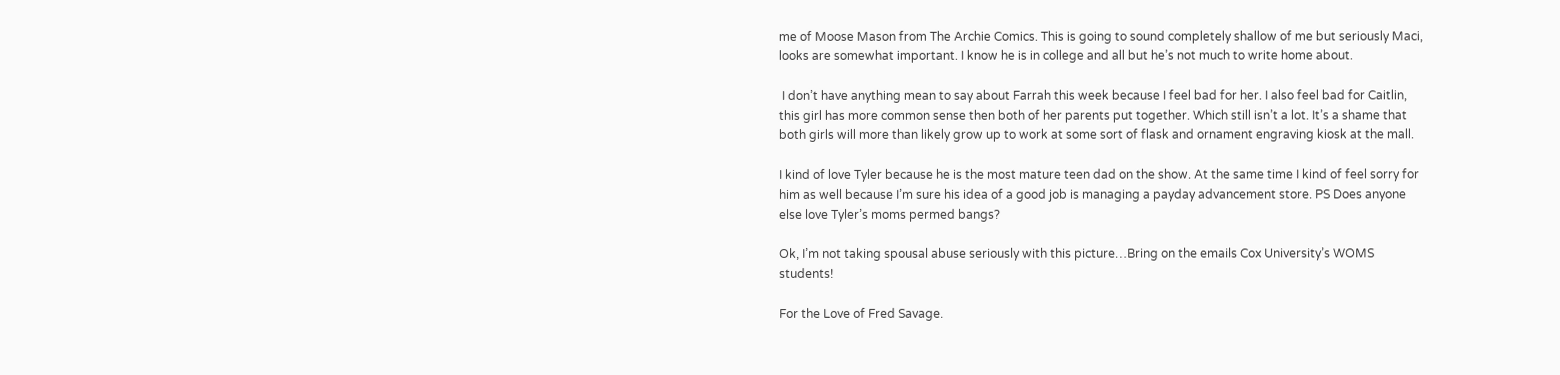me of Moose Mason from The Archie Comics. This is going to sound completely shallow of me but seriously Maci, looks are somewhat important. I know he is in college and all but he’s not much to write home about.

 I don’t have anything mean to say about Farrah this week because I feel bad for her. I also feel bad for Caitlin, this girl has more common sense then both of her parents put together. Which still isn’t a lot. It’s a shame that both girls will more than likely grow up to work at some sort of flask and ornament engraving kiosk at the mall.

I kind of love Tyler because he is the most mature teen dad on the show. At the same time I kind of feel sorry for him as well because I’m sure his idea of a good job is managing a payday advancement store. PS Does anyone else love Tyler’s moms permed bangs?

Ok, I’m not taking spousal abuse seriously with this picture…Bring on the emails Cox University’s WOMS students!

For the Love of Fred Savage.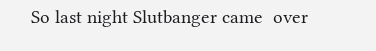So last night Slutbanger came  over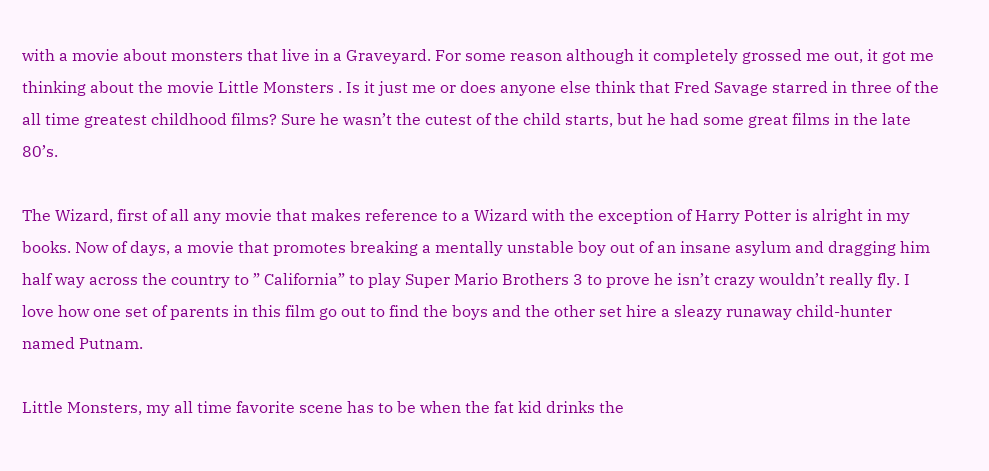with a movie about monsters that live in a Graveyard. For some reason although it completely grossed me out, it got me thinking about the movie Little Monsters . Is it just me or does anyone else think that Fred Savage starred in three of the all time greatest childhood films? Sure he wasn’t the cutest of the child starts, but he had some great films in the late 80’s.

The Wizard, first of all any movie that makes reference to a Wizard with the exception of Harry Potter is alright in my books. Now of days, a movie that promotes breaking a mentally unstable boy out of an insane asylum and dragging him half way across the country to ” California” to play Super Mario Brothers 3 to prove he isn’t crazy wouldn’t really fly. I love how one set of parents in this film go out to find the boys and the other set hire a sleazy runaway child-hunter named Putnam.

Little Monsters, my all time favorite scene has to be when the fat kid drinks the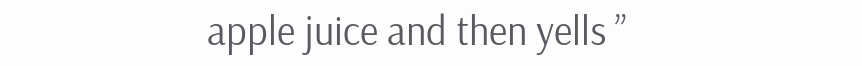apple juice and then yells ”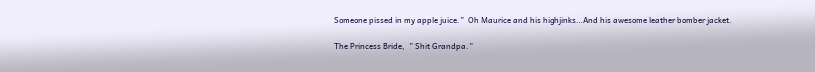Someone pissed in my apple juice.”  Oh Maurice and his highjinks…And his awesome leather bomber jacket.

The Princess Bride,  ” Shit Grandpa.”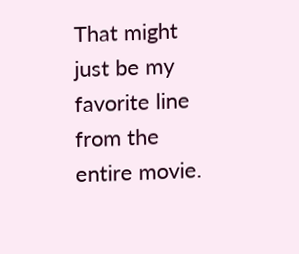That might just be my favorite line from the entire movie.